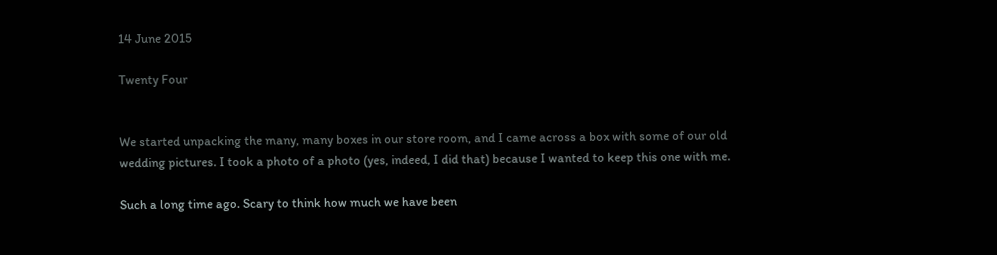14 June 2015

Twenty Four


We started unpacking the many, many boxes in our store room, and I came across a box with some of our old wedding pictures. I took a photo of a photo (yes, indeed, I did that) because I wanted to keep this one with me.

Such a long time ago. Scary to think how much we have been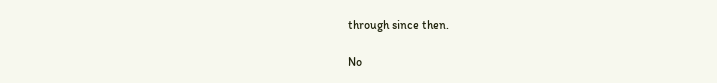through since then.

No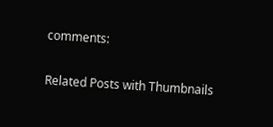comments:

Related Posts with Thumbnails